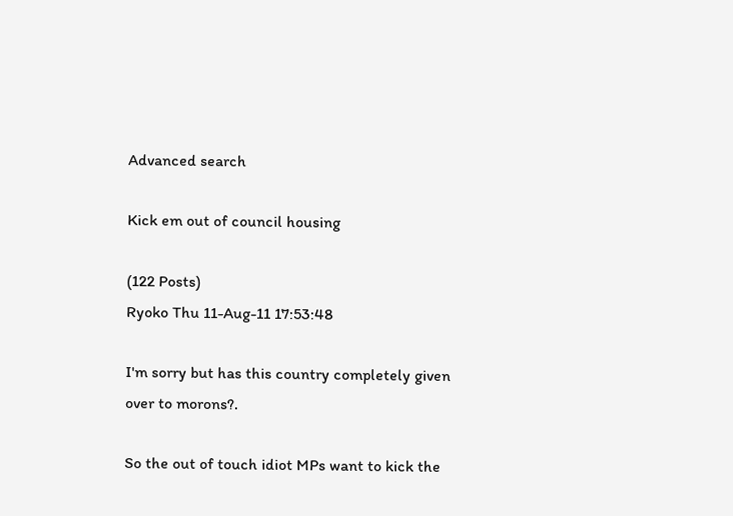Advanced search

Kick em out of council housing

(122 Posts)
Ryoko Thu 11-Aug-11 17:53:48

I'm sorry but has this country completely given over to morons?.

So the out of touch idiot MPs want to kick the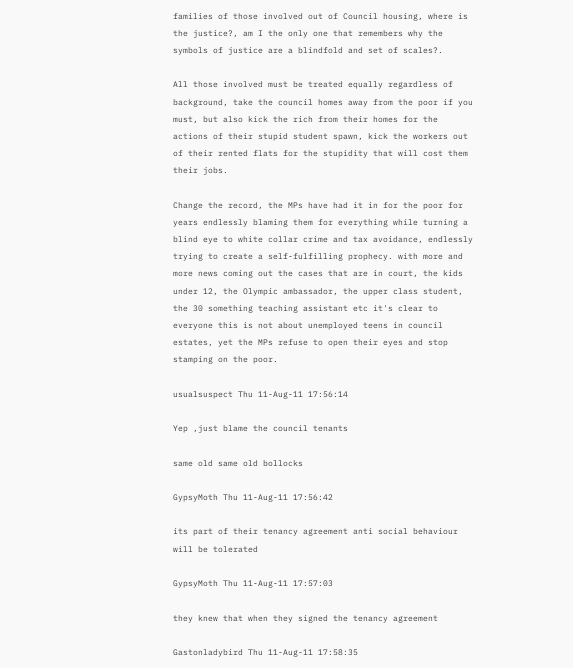families of those involved out of Council housing, where is the justice?, am I the only one that remembers why the symbols of justice are a blindfold and set of scales?.

All those involved must be treated equally regardless of background, take the council homes away from the poor if you must, but also kick the rich from their homes for the actions of their stupid student spawn, kick the workers out of their rented flats for the stupidity that will cost them their jobs.

Change the record, the MPs have had it in for the poor for years endlessly blaming them for everything while turning a blind eye to white collar crime and tax avoidance, endlessly trying to create a self-fulfilling prophecy. with more and more news coming out the cases that are in court, the kids under 12, the Olympic ambassador, the upper class student, the 30 something teaching assistant etc it's clear to everyone this is not about unemployed teens in council estates, yet the MPs refuse to open their eyes and stop stamping on the poor.

usualsuspect Thu 11-Aug-11 17:56:14

Yep ,just blame the council tenants

same old same old bollocks

GypsyMoth Thu 11-Aug-11 17:56:42

its part of their tenancy agreement anti social behaviour will be tolerated

GypsyMoth Thu 11-Aug-11 17:57:03

they knew that when they signed the tenancy agreement

Gastonladybird Thu 11-Aug-11 17:58:35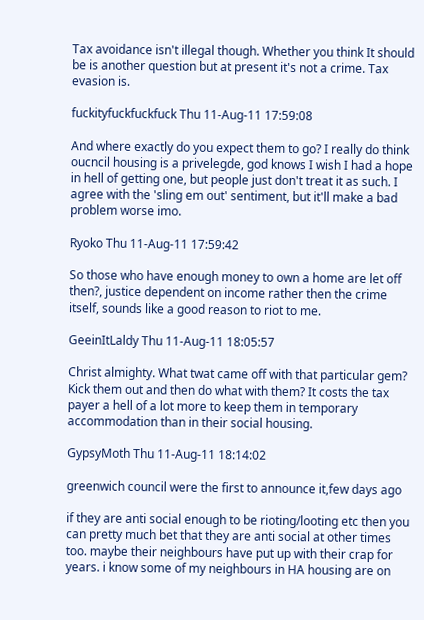Tax avoidance isn't illegal though. Whether you think It should be is another question but at present it's not a crime. Tax evasion is.

fuckityfuckfuckfuck Thu 11-Aug-11 17:59:08

And where exactly do you expect them to go? I really do think oucncil housing is a privelegde, god knows I wish I had a hope in hell of getting one, but people just don't treat it as such. I agree with the 'sling em out' sentiment, but it'll make a bad problem worse imo.

Ryoko Thu 11-Aug-11 17:59:42

So those who have enough money to own a home are let off then?, justice dependent on income rather then the crime itself, sounds like a good reason to riot to me.

GeeinItLaldy Thu 11-Aug-11 18:05:57

Christ almighty. What twat came off with that particular gem? Kick them out and then do what with them? It costs the tax payer a hell of a lot more to keep them in temporary accommodation than in their social housing.

GypsyMoth Thu 11-Aug-11 18:14:02

greenwich council were the first to announce it,few days ago

if they are anti social enough to be rioting/looting etc then you can pretty much bet that they are anti social at other times too. maybe their neighbours have put up with their crap for years. i know some of my neighbours in HA housing are on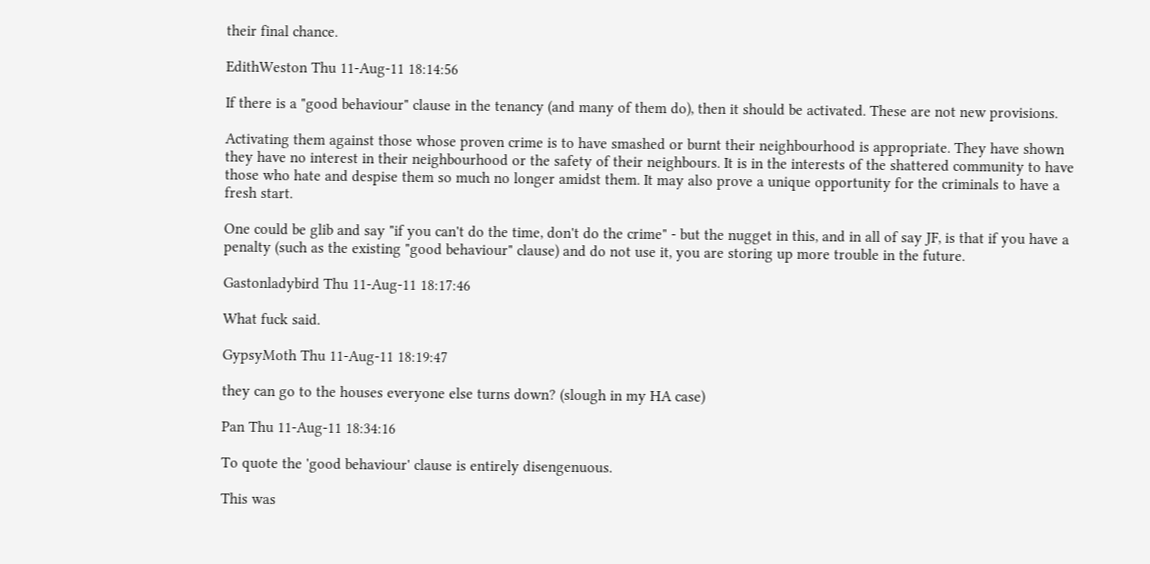their final chance.

EdithWeston Thu 11-Aug-11 18:14:56

If there is a "good behaviour" clause in the tenancy (and many of them do), then it should be activated. These are not new provisions.

Activating them against those whose proven crime is to have smashed or burnt their neighbourhood is appropriate. They have shown they have no interest in their neighbourhood or the safety of their neighbours. It is in the interests of the shattered community to have those who hate and despise them so much no longer amidst them. It may also prove a unique opportunity for the criminals to have a fresh start.

One could be glib and say "if you can't do the time, don't do the crime" - but the nugget in this, and in all of say JF, is that if you have a penalty (such as the existing "good behaviour" clause) and do not use it, you are storing up more trouble in the future.

Gastonladybird Thu 11-Aug-11 18:17:46

What fuck said.

GypsyMoth Thu 11-Aug-11 18:19:47

they can go to the houses everyone else turns down? (slough in my HA case)

Pan Thu 11-Aug-11 18:34:16

To quote the 'good behaviour' clause is entirely disengenuous.

This was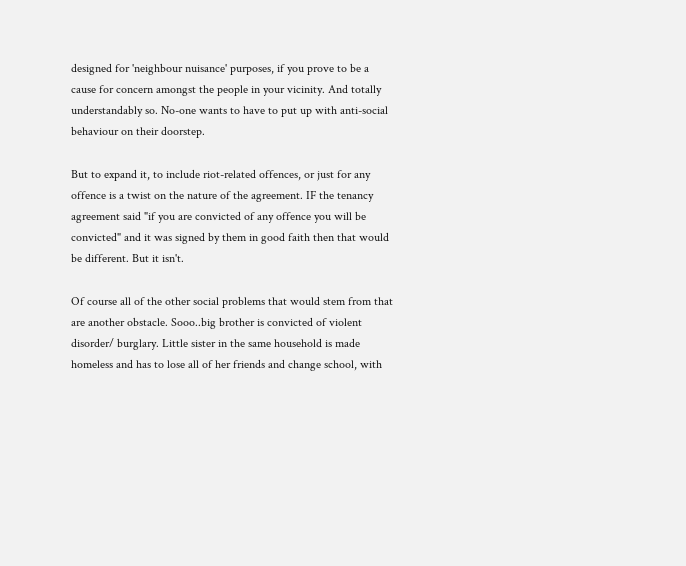designed for 'neighbour nuisance' purposes, if you prove to be a cause for concern amongst the people in your vicinity. And totally understandably so. No-one wants to have to put up with anti-social behaviour on their doorstep.

But to expand it, to include riot-related offences, or just for any offence is a twist on the nature of the agreement. IF the tenancy agreement said "if you are convicted of any offence you will be convicted" and it was signed by them in good faith then that would be different. But it isn't.

Of course all of the other social problems that would stem from that are another obstacle. Sooo..big brother is convicted of violent disorder/ burglary. Little sister in the same household is made homeless and has to lose all of her friends and change school, with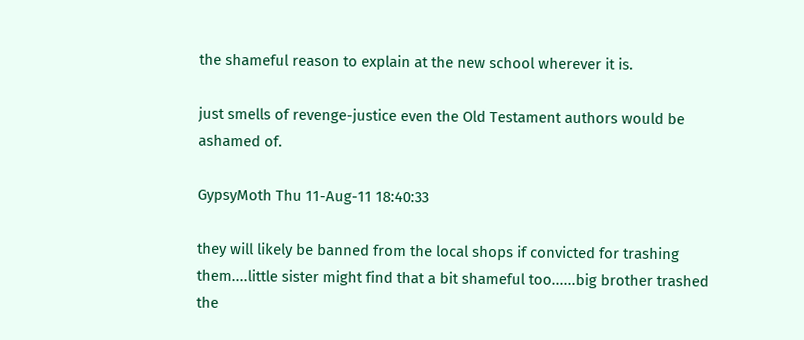the shameful reason to explain at the new school wherever it is.

just smells of revenge-justice even the Old Testament authors would be ashamed of.

GypsyMoth Thu 11-Aug-11 18:40:33

they will likely be banned from the local shops if convicted for trashing them....little sister might find that a bit shameful too......big brother trashed the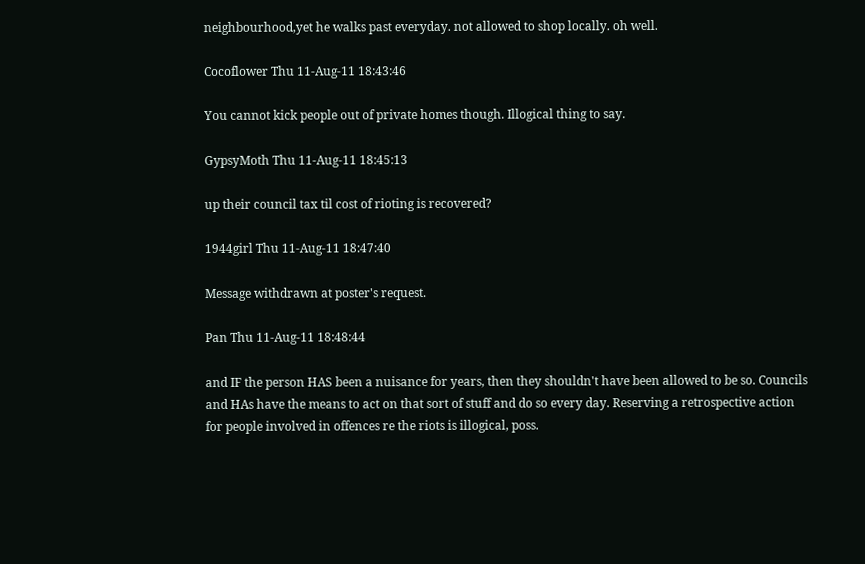neighbourhood,yet he walks past everyday. not allowed to shop locally. oh well.

Cocoflower Thu 11-Aug-11 18:43:46

You cannot kick people out of private homes though. Illogical thing to say.

GypsyMoth Thu 11-Aug-11 18:45:13

up their council tax til cost of rioting is recovered?

1944girl Thu 11-Aug-11 18:47:40

Message withdrawn at poster's request.

Pan Thu 11-Aug-11 18:48:44

and IF the person HAS been a nuisance for years, then they shouldn't have been allowed to be so. Councils and HAs have the means to act on that sort of stuff and do so every day. Reserving a retrospective action for people involved in offences re the riots is illogical, poss.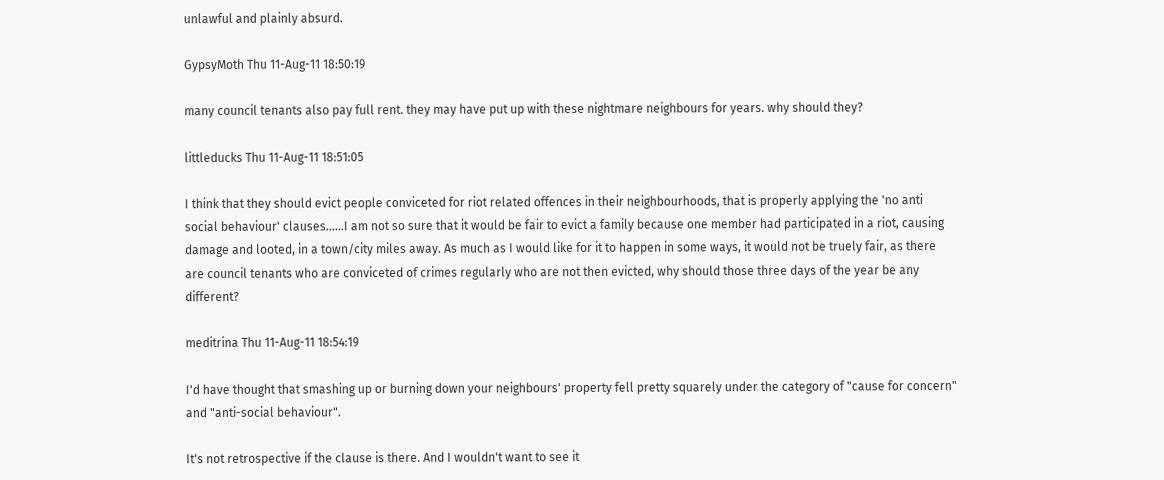unlawful and plainly absurd.

GypsyMoth Thu 11-Aug-11 18:50:19

many council tenants also pay full rent. they may have put up with these nightmare neighbours for years. why should they?

littleducks Thu 11-Aug-11 18:51:05

I think that they should evict people conviceted for riot related offences in their neighbourhoods, that is properly applying the 'no anti social behaviour' clauses......I am not so sure that it would be fair to evict a family because one member had participated in a riot, causing damage and looted, in a town/city miles away. As much as I would like for it to happen in some ways, it would not be truely fair, as there are council tenants who are conviceted of crimes regularly who are not then evicted, why should those three days of the year be any different?

meditrina Thu 11-Aug-11 18:54:19

I'd have thought that smashing up or burning down your neighbours' property fell pretty squarely under the category of "cause for concern" and "anti-social behaviour".

It's not retrospective if the clause is there. And I wouldn't want to see it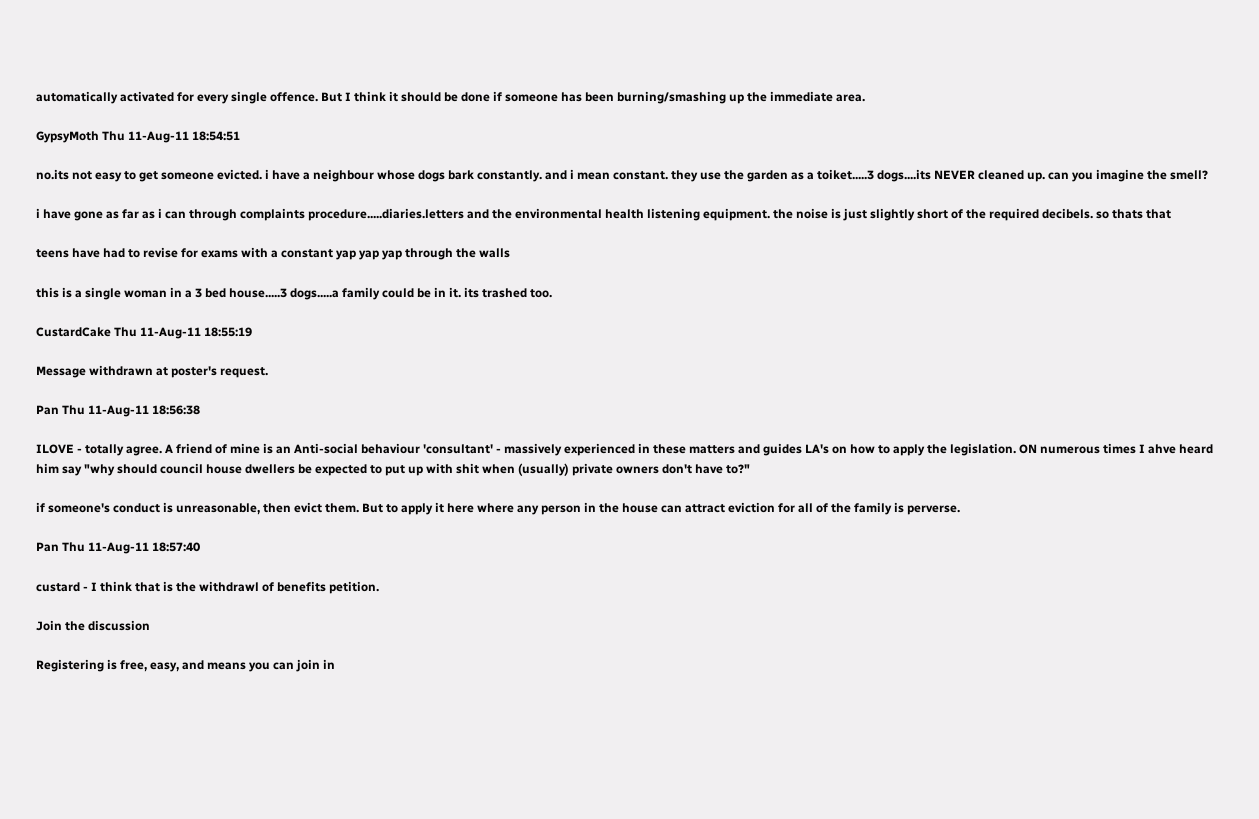automatically activated for every single offence. But I think it should be done if someone has been burning/smashing up the immediate area.

GypsyMoth Thu 11-Aug-11 18:54:51

no.its not easy to get someone evicted. i have a neighbour whose dogs bark constantly. and i mean constant. they use the garden as a toiket.....3 dogs....its NEVER cleaned up. can you imagine the smell?

i have gone as far as i can through complaints procedure.....diaries.letters and the environmental health listening equipment. the noise is just slightly short of the required decibels. so thats that

teens have had to revise for exams with a constant yap yap yap through the walls

this is a single woman in a 3 bed house.....3 dogs.....a family could be in it. its trashed too.

CustardCake Thu 11-Aug-11 18:55:19

Message withdrawn at poster's request.

Pan Thu 11-Aug-11 18:56:38

ILOVE - totally agree. A friend of mine is an Anti-social behaviour 'consultant' - massively experienced in these matters and guides LA's on how to apply the legislation. ON numerous times I ahve heard him say "why should council house dwellers be expected to put up with shit when (usually) private owners don't have to?"

if someone's conduct is unreasonable, then evict them. But to apply it here where any person in the house can attract eviction for all of the family is perverse.

Pan Thu 11-Aug-11 18:57:40

custard - I think that is the withdrawl of benefits petition.

Join the discussion

Registering is free, easy, and means you can join in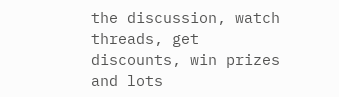the discussion, watch threads, get discounts, win prizes and lots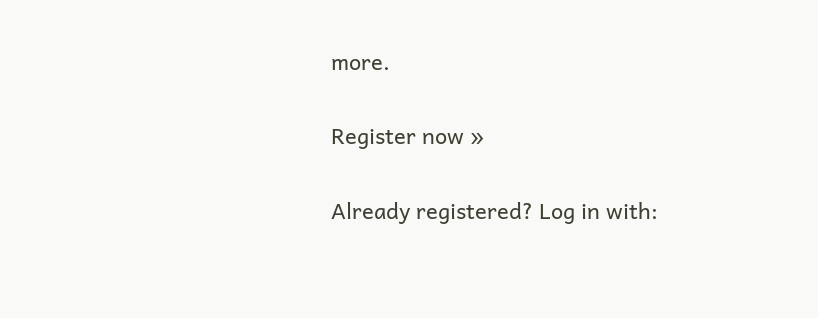more.

Register now »

Already registered? Log in with: